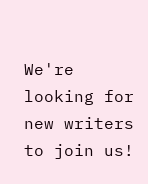We're looking for new writers to join us!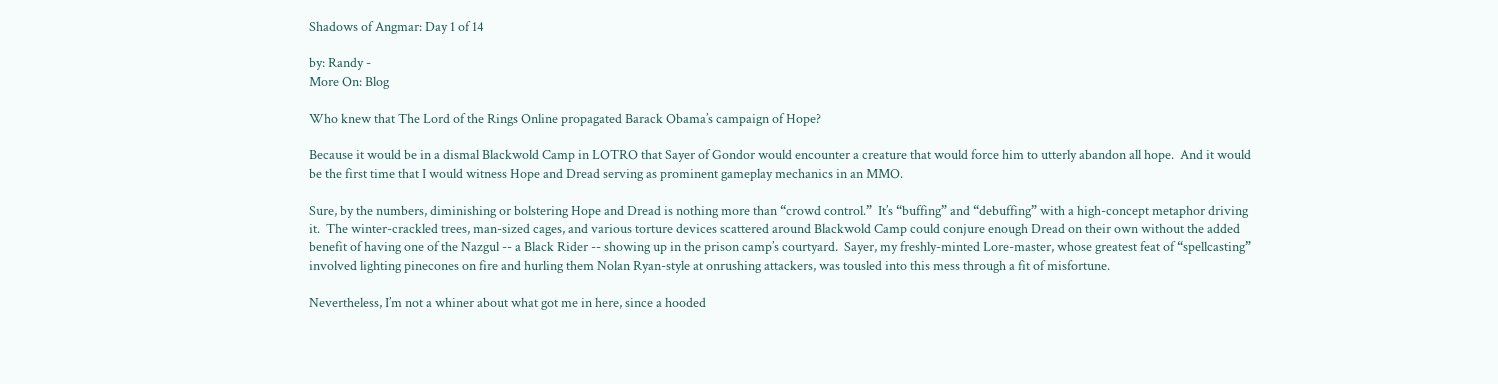Shadows of Angmar: Day 1 of 14

by: Randy -
More On: Blog

Who knew that The Lord of the Rings Online propagated Barack Obama’s campaign of Hope?

Because it would be in a dismal Blackwold Camp in LOTRO that Sayer of Gondor would encounter a creature that would force him to utterly abandon all hope.  And it would be the first time that I would witness Hope and Dread serving as prominent gameplay mechanics in an MMO.

Sure, by the numbers, diminishing or bolstering Hope and Dread is nothing more than “crowd control.”  It’s “buffing” and “debuffing” with a high-concept metaphor driving it.  The winter-crackled trees, man-sized cages, and various torture devices scattered around Blackwold Camp could conjure enough Dread on their own without the added benefit of having one of the Nazgul -- a Black Rider -- showing up in the prison camp’s courtyard.  Sayer, my freshly-minted Lore-master, whose greatest feat of “spellcasting” involved lighting pinecones on fire and hurling them Nolan Ryan-style at onrushing attackers, was tousled into this mess through a fit of misfortune.

Nevertheless, I’m not a whiner about what got me in here, since a hooded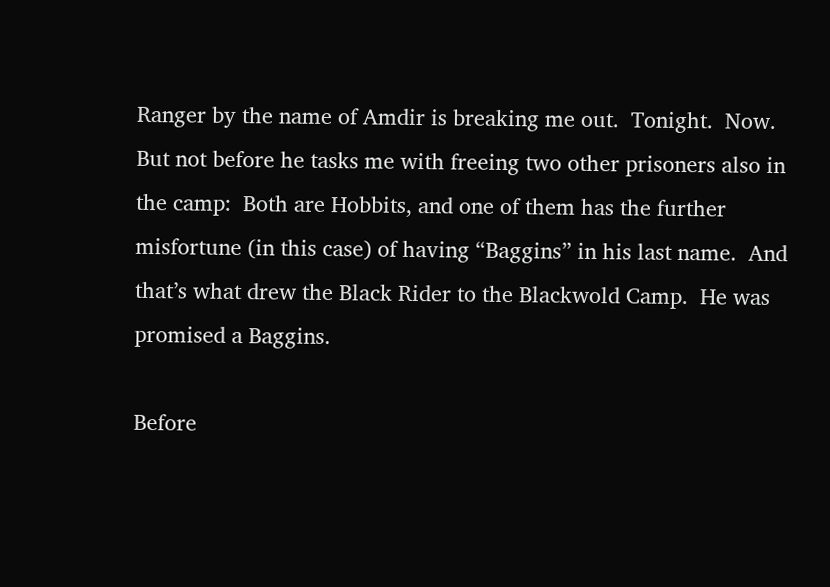Ranger by the name of Amdir is breaking me out.  Tonight.  Now.  But not before he tasks me with freeing two other prisoners also in the camp:  Both are Hobbits, and one of them has the further misfortune (in this case) of having “Baggins” in his last name.  And that’s what drew the Black Rider to the Blackwold Camp.  He was promised a Baggins.

Before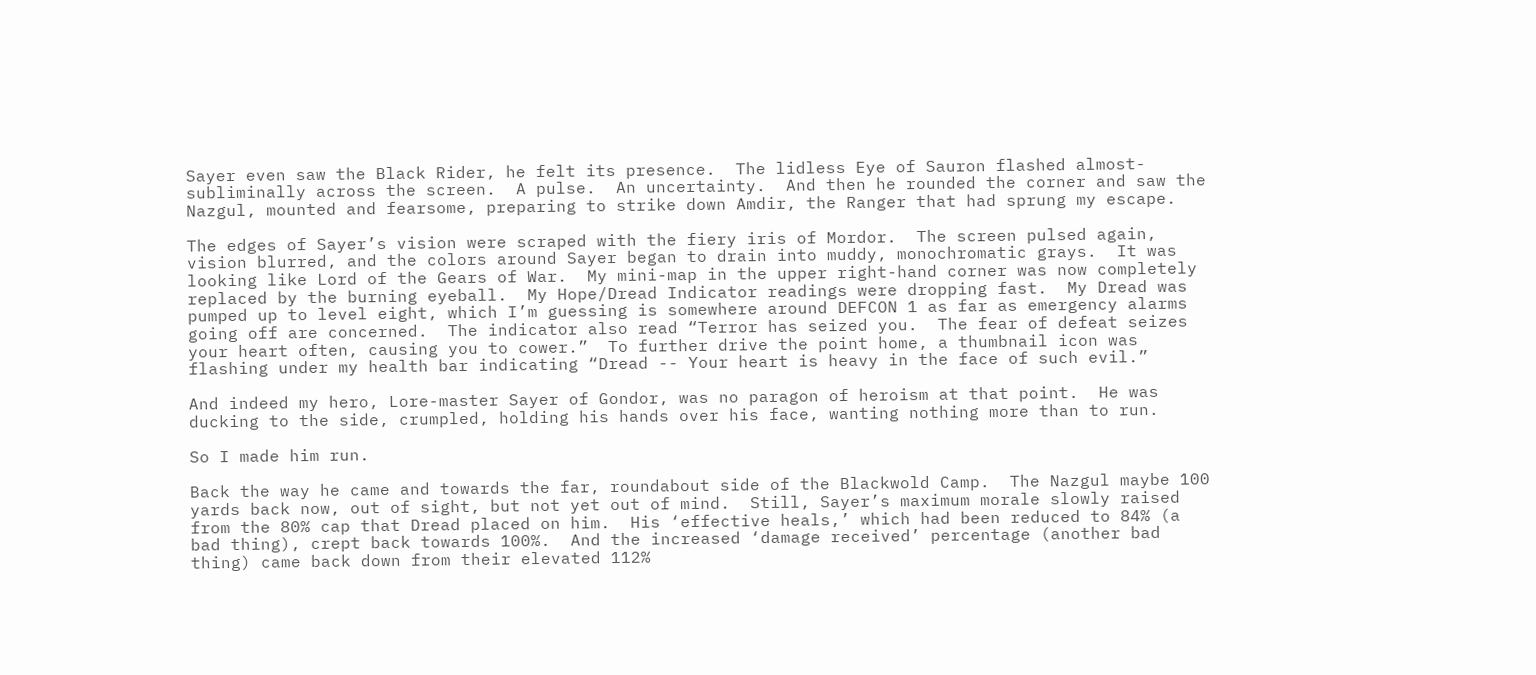Sayer even saw the Black Rider, he felt its presence.  The lidless Eye of Sauron flashed almost-subliminally across the screen.  A pulse.  An uncertainty.  And then he rounded the corner and saw the Nazgul, mounted and fearsome, preparing to strike down Amdir, the Ranger that had sprung my escape.

The edges of Sayer’s vision were scraped with the fiery iris of Mordor.  The screen pulsed again, vision blurred, and the colors around Sayer began to drain into muddy, monochromatic grays.  It was looking like Lord of the Gears of War.  My mini-map in the upper right-hand corner was now completely replaced by the burning eyeball.  My Hope/Dread Indicator readings were dropping fast.  My Dread was pumped up to level eight, which I’m guessing is somewhere around DEFCON 1 as far as emergency alarms going off are concerned.  The indicator also read “Terror has seized you.  The fear of defeat seizes your heart often, causing you to cower.”  To further drive the point home, a thumbnail icon was flashing under my health bar indicating “Dread -- Your heart is heavy in the face of such evil.”

And indeed my hero, Lore-master Sayer of Gondor, was no paragon of heroism at that point.  He was ducking to the side, crumpled, holding his hands over his face, wanting nothing more than to run.

So I made him run.

Back the way he came and towards the far, roundabout side of the Blackwold Camp.  The Nazgul maybe 100 yards back now, out of sight, but not yet out of mind.  Still, Sayer’s maximum morale slowly raised from the 80% cap that Dread placed on him.  His ‘effective heals,’ which had been reduced to 84% (a bad thing), crept back towards 100%.  And the increased ‘damage received’ percentage (another bad thing) came back down from their elevated 112%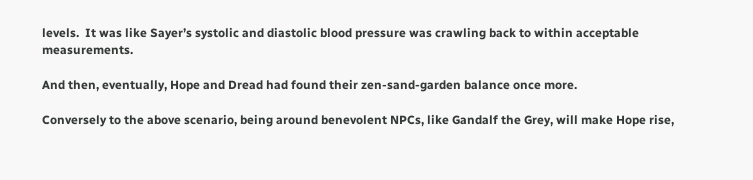levels.  It was like Sayer’s systolic and diastolic blood pressure was crawling back to within acceptable measurements.

And then, eventually, Hope and Dread had found their zen-sand-garden balance once more.

Conversely to the above scenario, being around benevolent NPCs, like Gandalf the Grey, will make Hope rise,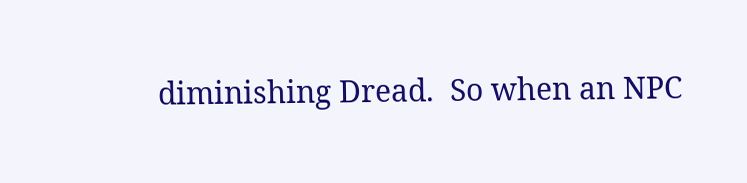diminishing Dread.  So when an NPC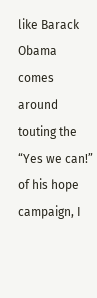like Barack Obama comes around touting the “Yes we can!” of his hope campaign, I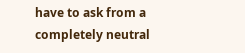have to ask from a completely neutral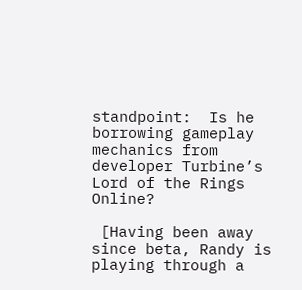standpoint:  Is he borrowing gameplay mechanics from developer Turbine’s Lord of the Rings Online?

 [Having been away since beta, Randy is playing through a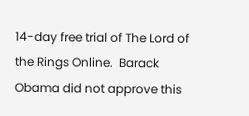14-day free trial of The Lord of the Rings Online.  Barack Obama did not approve this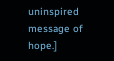uninspired message of hope.]